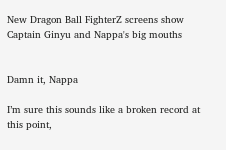New Dragon Ball FighterZ screens show Captain Ginyu and Nappa's big mouths


Damn it, Nappa

I’m sure this sounds like a broken record at this point,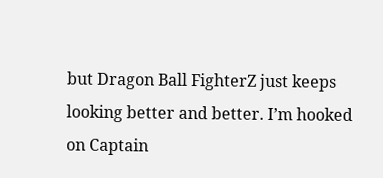but Dragon Ball FighterZ just keeps looking better and better. I’m hooked on Captain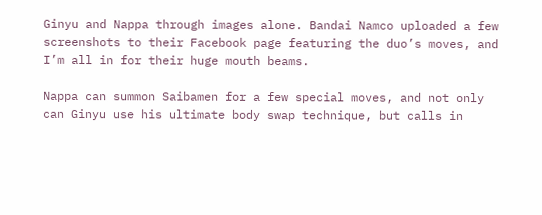Ginyu and Nappa through images alone. Bandai Namco uploaded a few screenshots to their Facebook page featuring the duo’s moves, and I’m all in for their huge mouth beams.

Nappa can summon Saibamen for a few special moves, and not only can Ginyu use his ultimate body swap technique, but calls in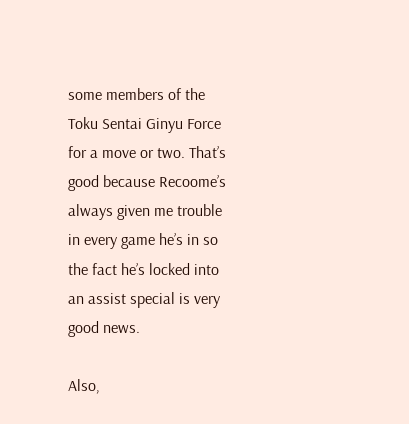some members of the Toku Sentai Ginyu Force for a move or two. That’s good because Recoome’s always given me trouble in every game he’s in so the fact he’s locked into an assist special is very good news.

Also,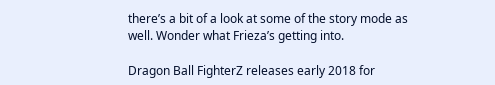there’s a bit of a look at some of the story mode as well. Wonder what Frieza’s getting into.

Dragon Ball FighterZ releases early 2018 for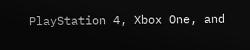PlayStation 4, Xbox One, and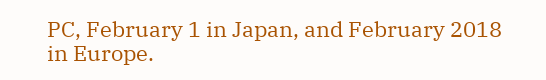PC, February 1 in Japan, and February 2018 in Europe.